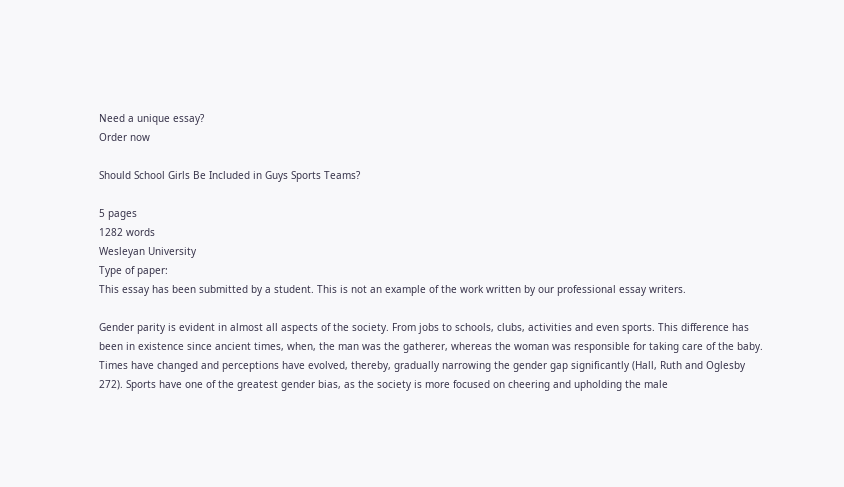Need a unique essay?
Order now

Should School Girls Be Included in Guys Sports Teams?

5 pages
1282 words
Wesleyan University
Type of paper:
This essay has been submitted by a student. This is not an example of the work written by our professional essay writers.

Gender parity is evident in almost all aspects of the society. From jobs to schools, clubs, activities and even sports. This difference has been in existence since ancient times, when, the man was the gatherer, whereas the woman was responsible for taking care of the baby. Times have changed and perceptions have evolved, thereby, gradually narrowing the gender gap significantly (Hall, Ruth and Oglesby 272). Sports have one of the greatest gender bias, as the society is more focused on cheering and upholding the male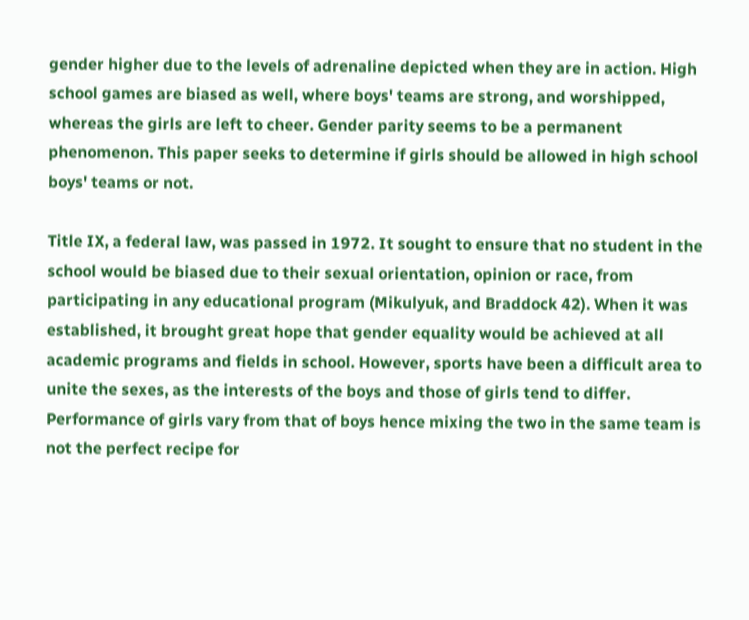gender higher due to the levels of adrenaline depicted when they are in action. High school games are biased as well, where boys' teams are strong, and worshipped, whereas the girls are left to cheer. Gender parity seems to be a permanent phenomenon. This paper seeks to determine if girls should be allowed in high school boys' teams or not.

Title IX, a federal law, was passed in 1972. It sought to ensure that no student in the school would be biased due to their sexual orientation, opinion or race, from participating in any educational program (Mikulyuk, and Braddock 42). When it was established, it brought great hope that gender equality would be achieved at all academic programs and fields in school. However, sports have been a difficult area to unite the sexes, as the interests of the boys and those of girls tend to differ. Performance of girls vary from that of boys hence mixing the two in the same team is not the perfect recipe for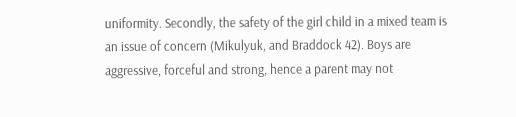uniformity. Secondly, the safety of the girl child in a mixed team is an issue of concern (Mikulyuk, and Braddock 42). Boys are aggressive, forceful and strong, hence a parent may not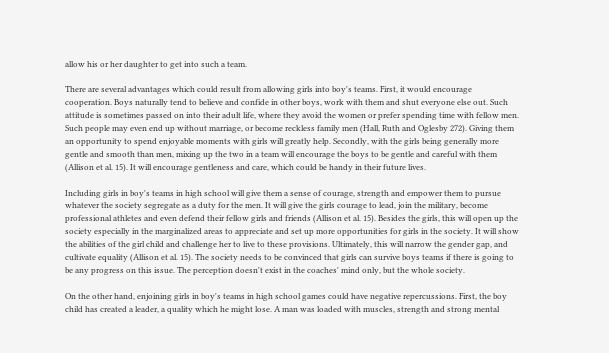allow his or her daughter to get into such a team.

There are several advantages which could result from allowing girls into boy's teams. First, it would encourage cooperation. Boys naturally tend to believe and confide in other boys, work with them and shut everyone else out. Such attitude is sometimes passed on into their adult life, where they avoid the women or prefer spending time with fellow men. Such people may even end up without marriage, or become reckless family men (Hall, Ruth and Oglesby 272). Giving them an opportunity to spend enjoyable moments with girls will greatly help. Secondly, with the girls being generally more gentle and smooth than men, mixing up the two in a team will encourage the boys to be gentle and careful with them (Allison et al. 15). It will encourage gentleness and care, which could be handy in their future lives.

Including girls in boy's teams in high school will give them a sense of courage, strength and empower them to pursue whatever the society segregate as a duty for the men. It will give the girls courage to lead, join the military, become professional athletes and even defend their fellow girls and friends (Allison et al. 15). Besides the girls, this will open up the society especially in the marginalized areas to appreciate and set up more opportunities for girls in the society. It will show the abilities of the girl child and challenge her to live to these provisions. Ultimately, this will narrow the gender gap, and cultivate equality (Allison et al. 15). The society needs to be convinced that girls can survive boys teams if there is going to be any progress on this issue. The perception doesn't exist in the coaches' mind only, but the whole society.

On the other hand, enjoining girls in boy's teams in high school games could have negative repercussions. First, the boy child has created a leader, a quality which he might lose. A man was loaded with muscles, strength and strong mental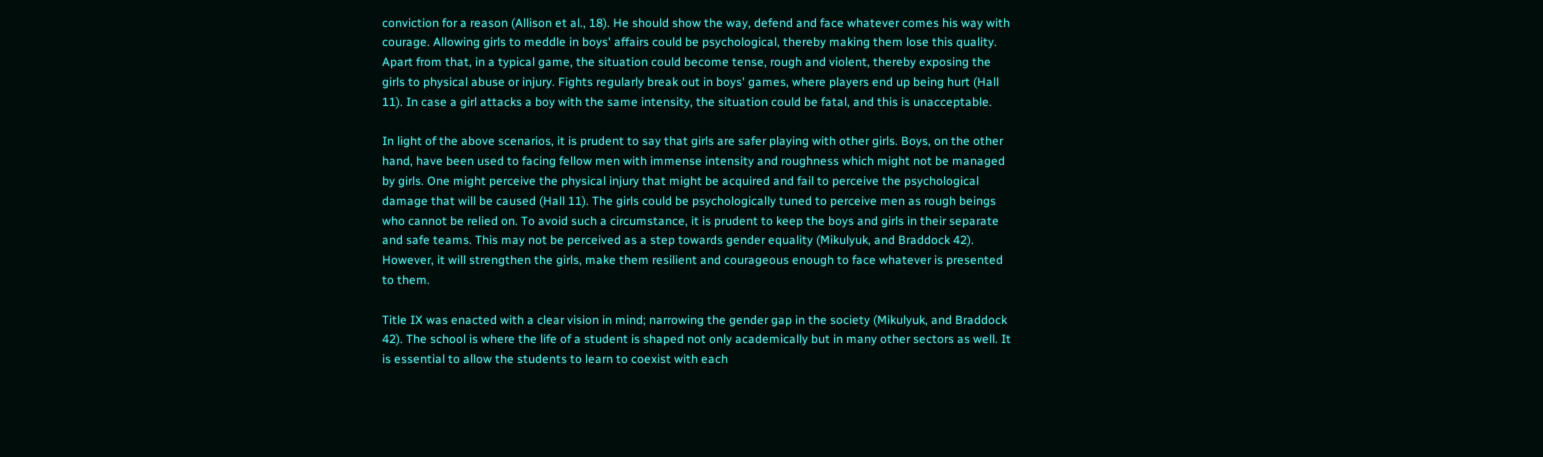conviction for a reason (Allison et al., 18). He should show the way, defend and face whatever comes his way with courage. Allowing girls to meddle in boys' affairs could be psychological, thereby making them lose this quality. Apart from that, in a typical game, the situation could become tense, rough and violent, thereby exposing the girls to physical abuse or injury. Fights regularly break out in boys' games, where players end up being hurt (Hall 11). In case a girl attacks a boy with the same intensity, the situation could be fatal, and this is unacceptable.

In light of the above scenarios, it is prudent to say that girls are safer playing with other girls. Boys, on the other hand, have been used to facing fellow men with immense intensity and roughness which might not be managed by girls. One might perceive the physical injury that might be acquired and fail to perceive the psychological damage that will be caused (Hall 11). The girls could be psychologically tuned to perceive men as rough beings who cannot be relied on. To avoid such a circumstance, it is prudent to keep the boys and girls in their separate and safe teams. This may not be perceived as a step towards gender equality (Mikulyuk, and Braddock 42). However, it will strengthen the girls, make them resilient and courageous enough to face whatever is presented to them.

Title IX was enacted with a clear vision in mind; narrowing the gender gap in the society (Mikulyuk, and Braddock 42). The school is where the life of a student is shaped not only academically but in many other sectors as well. It is essential to allow the students to learn to coexist with each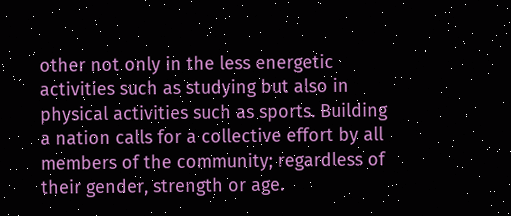other not only in the less energetic activities such as studying but also in physical activities such as sports. Building a nation calls for a collective effort by all members of the community; regardless of their gender, strength or age.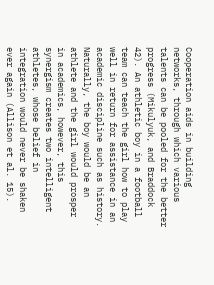Cooperation aids in building networks, through which various talents can be pooled for the better progress (Mikulyuk, and Braddock 42). An athletic boy in a football team can teach the girl how to play well in return for assistance in an academic discipline such as history. Naturally, the boy would be an athlete and the girl would prosper in academics, however, this synergism creates two intelligent athletes, whose belief in integration would never be shaken ever again (Allison et al. 15).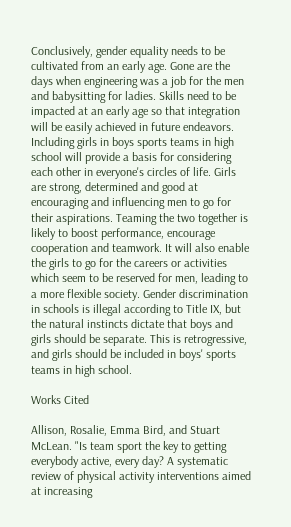Conclusively, gender equality needs to be cultivated from an early age. Gone are the days when engineering was a job for the men and babysitting for ladies. Skills need to be impacted at an early age so that integration will be easily achieved in future endeavors. Including girls in boys sports teams in high school will provide a basis for considering each other in everyone's circles of life. Girls are strong, determined and good at encouraging and influencing men to go for their aspirations. Teaming the two together is likely to boost performance, encourage cooperation and teamwork. It will also enable the girls to go for the careers or activities which seem to be reserved for men, leading to a more flexible society. Gender discrimination in schools is illegal according to Title IX, but the natural instincts dictate that boys and girls should be separate. This is retrogressive, and girls should be included in boys' sports teams in high school.

Works Cited

Allison, Rosalie, Emma Bird, and Stuart McLean. "Is team sport the key to getting everybody active, every day? A systematic review of physical activity interventions aimed at increasing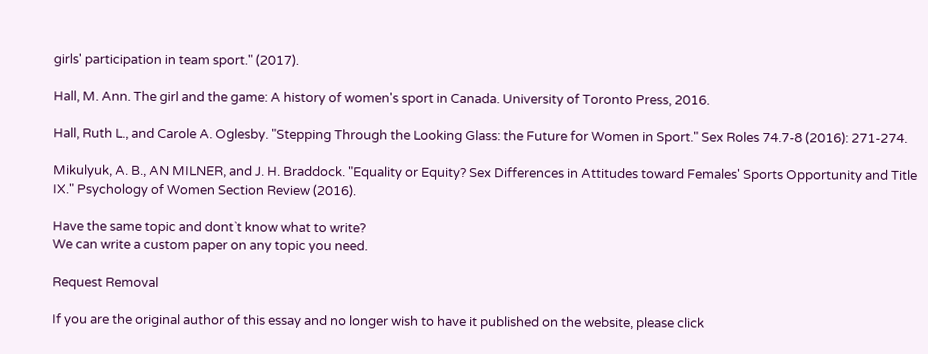girls' participation in team sport." (2017).

Hall, M. Ann. The girl and the game: A history of women's sport in Canada. University of Toronto Press, 2016.

Hall, Ruth L., and Carole A. Oglesby. "Stepping Through the Looking Glass: the Future for Women in Sport." Sex Roles 74.7-8 (2016): 271-274.

Mikulyuk, A. B., AN MILNER, and J. H. Braddock. "Equality or Equity? Sex Differences in Attitudes toward Females' Sports Opportunity and Title IX." Psychology of Women Section Review (2016).

Have the same topic and dont`t know what to write?
We can write a custom paper on any topic you need.

Request Removal

If you are the original author of this essay and no longer wish to have it published on the website, please click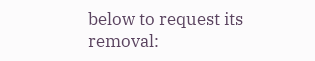below to request its removal: